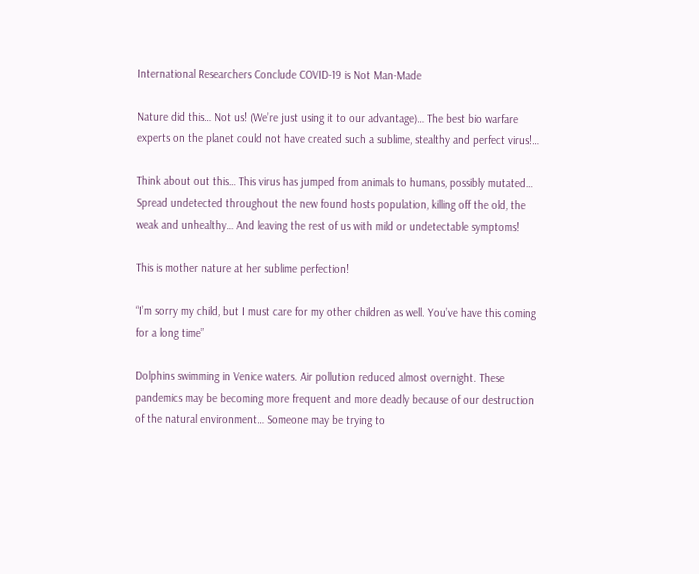International Researchers Conclude COVID-19 is Not Man-Made

Nature did this… Not us! (We’re just using it to our advantage)… The best bio warfare experts on the planet could not have created such a sublime, stealthy and perfect virus!…

Think about out this… This virus has jumped from animals to humans, possibly mutated… Spread undetected throughout the new found hosts population, killing off the old, the weak and unhealthy… And leaving the rest of us with mild or undetectable symptoms!

This is mother nature at her sublime perfection!

“I’m sorry my child, but I must care for my other children as well. You’ve have this coming for a long time”

Dolphins swimming in Venice waters. Air pollution reduced almost overnight. These pandemics may be becoming more frequent and more deadly because of our destruction of the natural environment… Someone may be trying to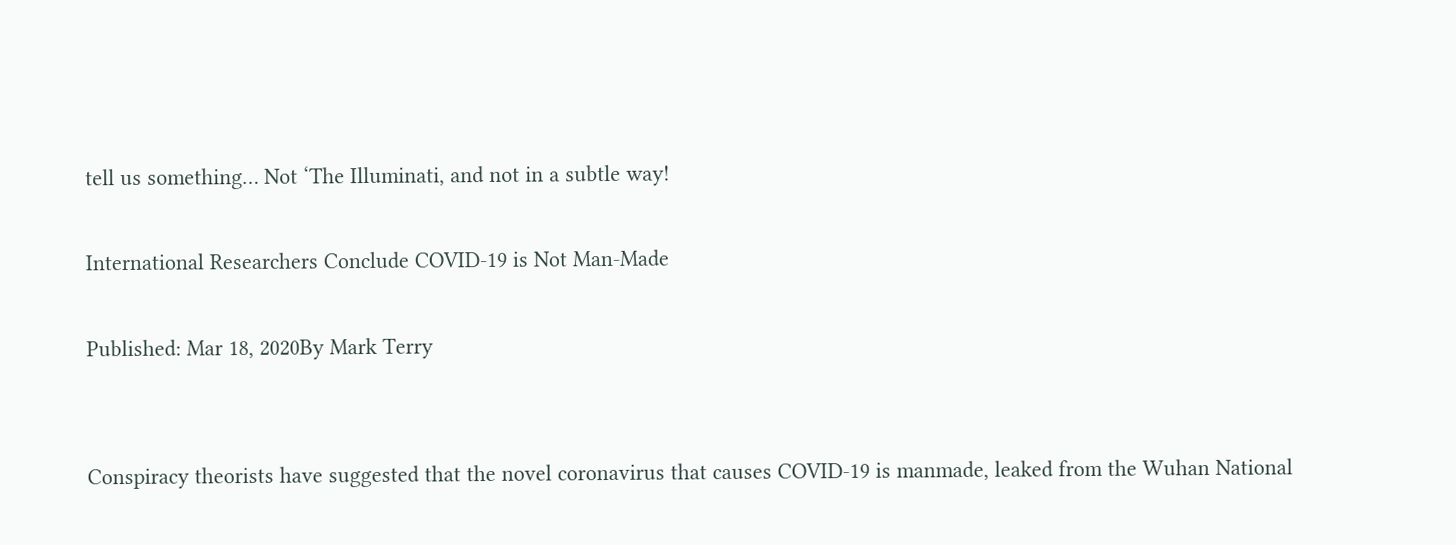tell us something… Not ‘The Illuminati, and not in a subtle way!

International Researchers Conclude COVID-19 is Not Man-Made

Published: Mar 18, 2020By Mark Terry


Conspiracy theorists have suggested that the novel coronavirus that causes COVID-19 is manmade, leaked from the Wuhan National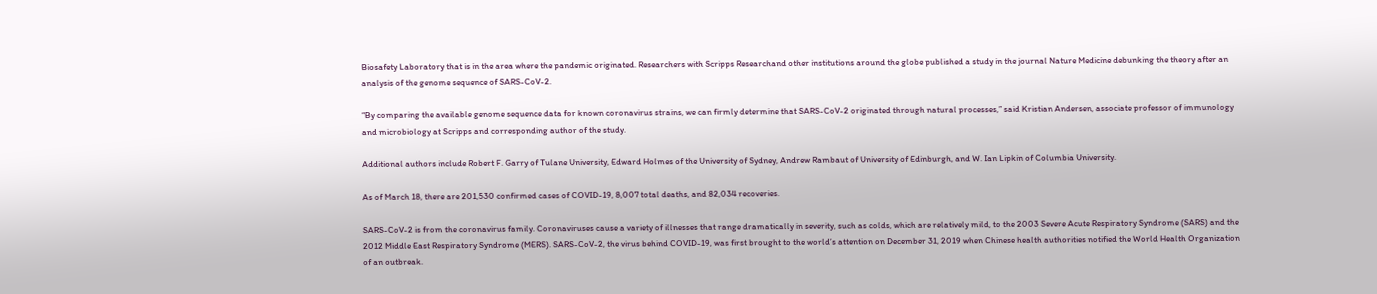Biosafety Laboratory that is in the area where the pandemic originated. Researchers with Scripps Researchand other institutions around the globe published a study in the journal Nature Medicine debunking the theory after an analysis of the genome sequence of SARS-CoV-2.

“By comparing the available genome sequence data for known coronavirus strains, we can firmly determine that SARS-CoV-2 originated through natural processes,” said Kristian Andersen, associate professor of immunology and microbiology at Scripps and corresponding author of the study.

Additional authors include Robert F. Garry of Tulane University, Edward Holmes of the University of Sydney, Andrew Rambaut of University of Edinburgh, and W. Ian Lipkin of Columbia University.

As of March 18, there are 201,530 confirmed cases of COVID-19, 8,007 total deaths, and 82,034 recoveries.

SARS-CoV-2 is from the coronavirus family. Coronaviruses cause a variety of illnesses that range dramatically in severity, such as colds, which are relatively mild, to the 2003 Severe Acute Respiratory Syndrome (SARS) and the 2012 Middle East Respiratory Syndrome (MERS). SARS-CoV-2, the virus behind COVID-19, was first brought to the world’s attention on December 31, 2019 when Chinese health authorities notified the World Health Organization of an outbreak.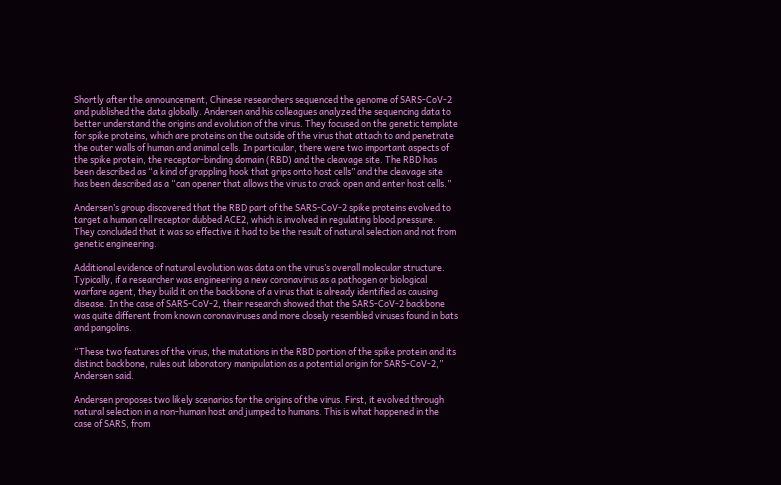Shortly after the announcement, Chinese researchers sequenced the genome of SARS-CoV-2 and published the data globally. Andersen and his colleagues analyzed the sequencing data to better understand the origins and evolution of the virus. They focused on the genetic template for spike proteins, which are proteins on the outside of the virus that attach to and penetrate the outer walls of human and animal cells. In particular, there were two important aspects of the spike protein, the receptor-binding domain (RBD) and the cleavage site. The RBD has been described as “a kind of grappling hook that grips onto host cells” and the cleavage site has been described as a “can opener that allows the virus to crack open and enter host cells.”

Andersen’s group discovered that the RBD part of the SARS-CoV-2 spike proteins evolved to target a human cell receptor dubbed ACE2, which is involved in regulating blood pressure. They concluded that it was so effective it had to be the result of natural selection and not from genetic engineering.

Additional evidence of natural evolution was data on the virus’s overall molecular structure. Typically, if a researcher was engineering a new coronavirus as a pathogen or biological warfare agent, they build it on the backbone of a virus that is already identified as causing disease. In the case of SARS-CoV-2, their research showed that the SARS-CoV-2 backbone was quite different from known coronaviruses and more closely resembled viruses found in bats and pangolins.

“These two features of the virus, the mutations in the RBD portion of the spike protein and its distinct backbone, rules out laboratory manipulation as a potential origin for SARS-CoV-2,” Andersen said.

Andersen proposes two likely scenarios for the origins of the virus. First, it evolved through natural selection in a non-human host and jumped to humans. This is what happened in the case of SARS, from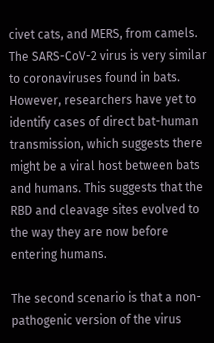civet cats, and MERS, from camels. The SARS-CoV-2 virus is very similar to coronaviruses found in bats. However, researchers have yet to identify cases of direct bat-human transmission, which suggests there might be a viral host between bats and humans. This suggests that the RBD and cleavage sites evolved to the way they are now before entering humans.

The second scenario is that a non-pathogenic version of the virus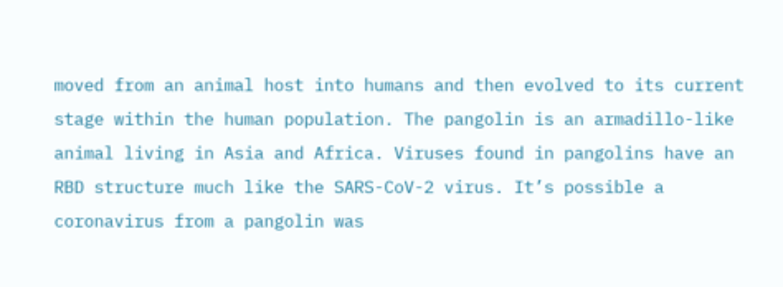moved from an animal host into humans and then evolved to its current stage within the human population. The pangolin is an armadillo-like animal living in Asia and Africa. Viruses found in pangolins have an RBD structure much like the SARS-CoV-2 virus. It’s possible a coronavirus from a pangolin was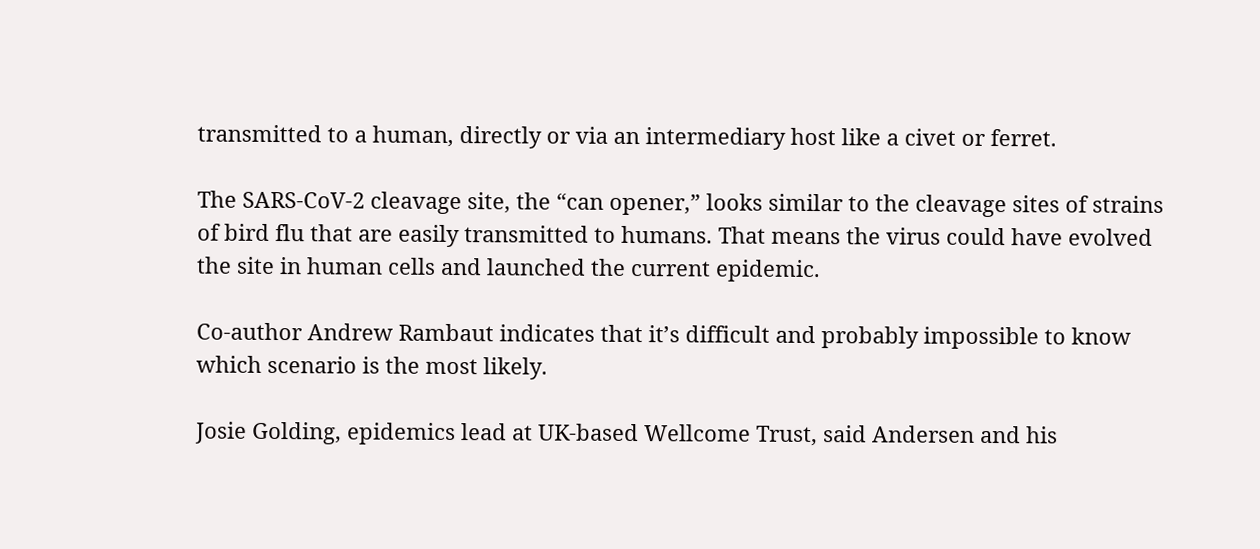transmitted to a human, directly or via an intermediary host like a civet or ferret.

The SARS-CoV-2 cleavage site, the “can opener,” looks similar to the cleavage sites of strains of bird flu that are easily transmitted to humans. That means the virus could have evolved the site in human cells and launched the current epidemic.

Co-author Andrew Rambaut indicates that it’s difficult and probably impossible to know which scenario is the most likely.

Josie Golding, epidemics lead at UK-based Wellcome Trust, said Andersen and his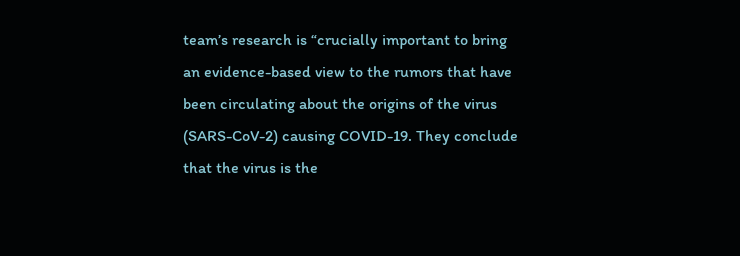team’s research is “crucially important to bring an evidence-based view to the rumors that have been circulating about the origins of the virus (SARS-CoV-2) causing COVID-19. They conclude that the virus is the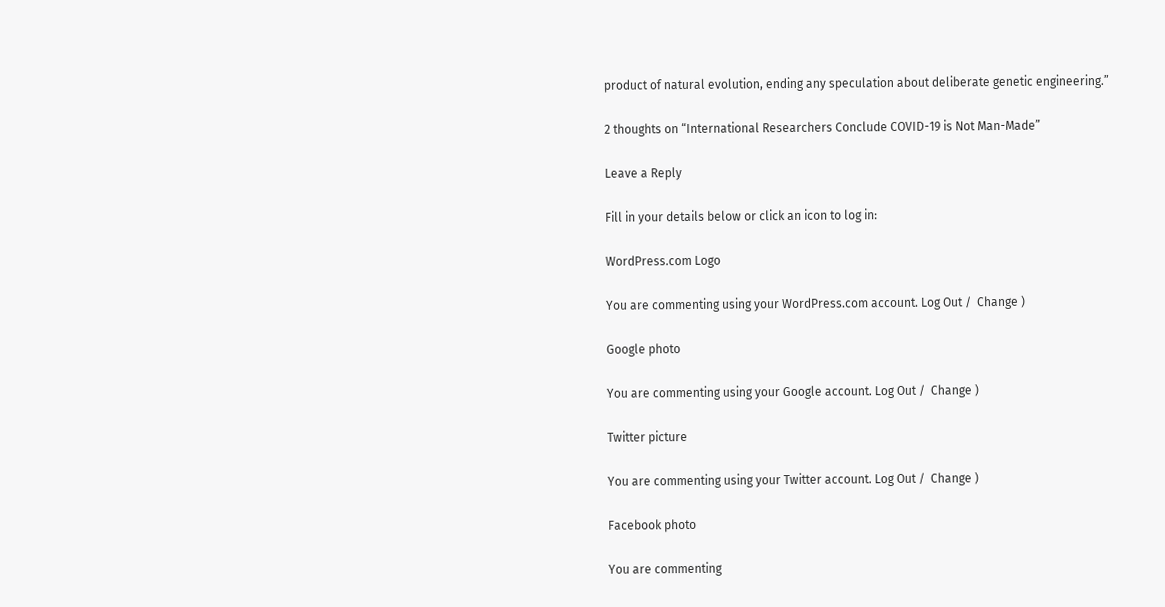product of natural evolution, ending any speculation about deliberate genetic engineering.”

2 thoughts on “International Researchers Conclude COVID-19 is Not Man-Made”

Leave a Reply

Fill in your details below or click an icon to log in:

WordPress.com Logo

You are commenting using your WordPress.com account. Log Out /  Change )

Google photo

You are commenting using your Google account. Log Out /  Change )

Twitter picture

You are commenting using your Twitter account. Log Out /  Change )

Facebook photo

You are commenting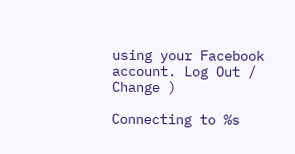using your Facebook account. Log Out /  Change )

Connecting to %s